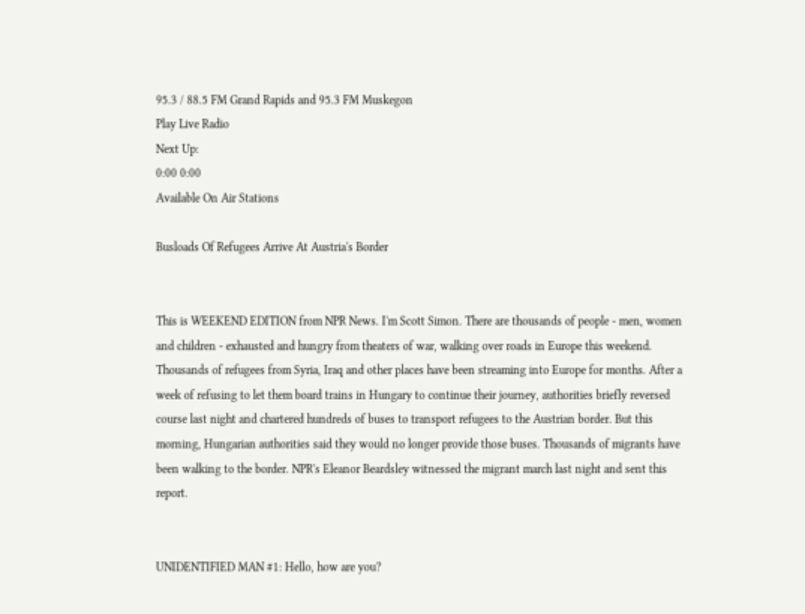95.3 / 88.5 FM Grand Rapids and 95.3 FM Muskegon
Play Live Radio
Next Up:
0:00 0:00
Available On Air Stations

Busloads Of Refugees Arrive At Austria's Border


This is WEEKEND EDITION from NPR News. I'm Scott Simon. There are thousands of people - men, women and children - exhausted and hungry from theaters of war, walking over roads in Europe this weekend. Thousands of refugees from Syria, Iraq and other places have been streaming into Europe for months. After a week of refusing to let them board trains in Hungary to continue their journey, authorities briefly reversed course last night and chartered hundreds of buses to transport refugees to the Austrian border. But this morning, Hungarian authorities said they would no longer provide those buses. Thousands of migrants have been walking to the border. NPR's Eleanor Beardsley witnessed the migrant march last night and sent this report.


UNIDENTIFIED MAN #1: Hello, how are you?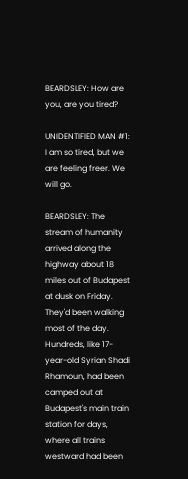BEARDSLEY: How are you, are you tired?

UNIDENTIFIED MAN #1: I am so tired, but we are feeling freer. We will go.

BEARDSLEY: The stream of humanity arrived along the highway about 18 miles out of Budapest at dusk on Friday. They'd been walking most of the day. Hundreds, like 17-year-old Syrian Shadi Rhamoun, had been camped out at Budapest's main train station for days, where all trains westward had been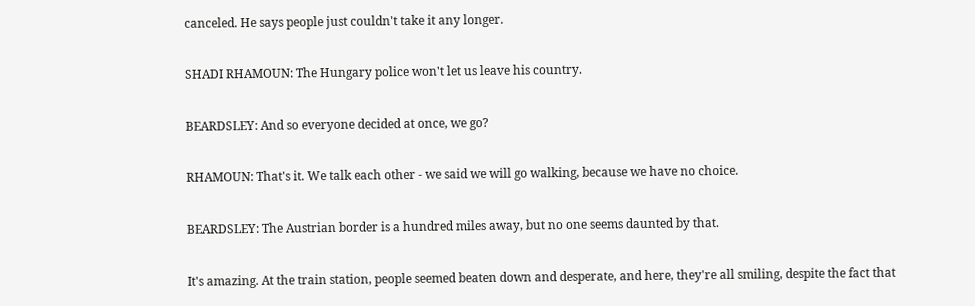canceled. He says people just couldn't take it any longer.

SHADI RHAMOUN: The Hungary police won't let us leave his country.

BEARDSLEY: And so everyone decided at once, we go?

RHAMOUN: That's it. We talk each other - we said we will go walking, because we have no choice.

BEARDSLEY: The Austrian border is a hundred miles away, but no one seems daunted by that.

It's amazing. At the train station, people seemed beaten down and desperate, and here, they're all smiling, despite the fact that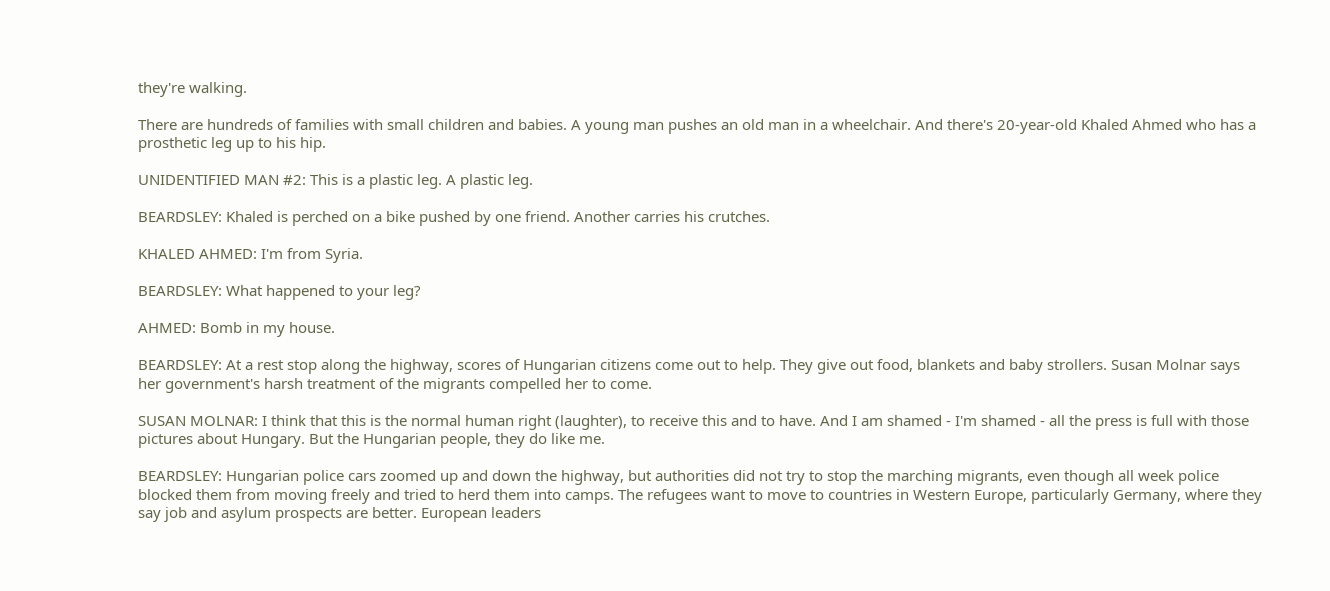they're walking.

There are hundreds of families with small children and babies. A young man pushes an old man in a wheelchair. And there's 20-year-old Khaled Ahmed who has a prosthetic leg up to his hip.

UNIDENTIFIED MAN #2: This is a plastic leg. A plastic leg.

BEARDSLEY: Khaled is perched on a bike pushed by one friend. Another carries his crutches.

KHALED AHMED: I'm from Syria.

BEARDSLEY: What happened to your leg?

AHMED: Bomb in my house.

BEARDSLEY: At a rest stop along the highway, scores of Hungarian citizens come out to help. They give out food, blankets and baby strollers. Susan Molnar says her government's harsh treatment of the migrants compelled her to come.

SUSAN MOLNAR: I think that this is the normal human right (laughter), to receive this and to have. And I am shamed - I'm shamed - all the press is full with those pictures about Hungary. But the Hungarian people, they do like me.

BEARDSLEY: Hungarian police cars zoomed up and down the highway, but authorities did not try to stop the marching migrants, even though all week police blocked them from moving freely and tried to herd them into camps. The refugees want to move to countries in Western Europe, particularly Germany, where they say job and asylum prospects are better. European leaders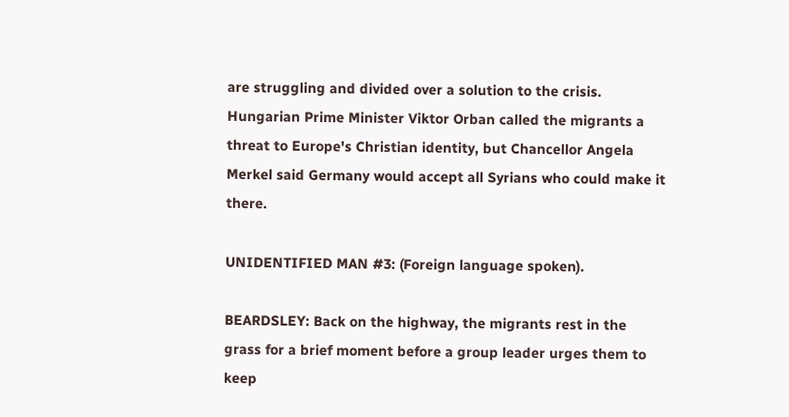are struggling and divided over a solution to the crisis. Hungarian Prime Minister Viktor Orban called the migrants a threat to Europe's Christian identity, but Chancellor Angela Merkel said Germany would accept all Syrians who could make it there.

UNIDENTIFIED MAN #3: (Foreign language spoken).

BEARDSLEY: Back on the highway, the migrants rest in the grass for a brief moment before a group leader urges them to keep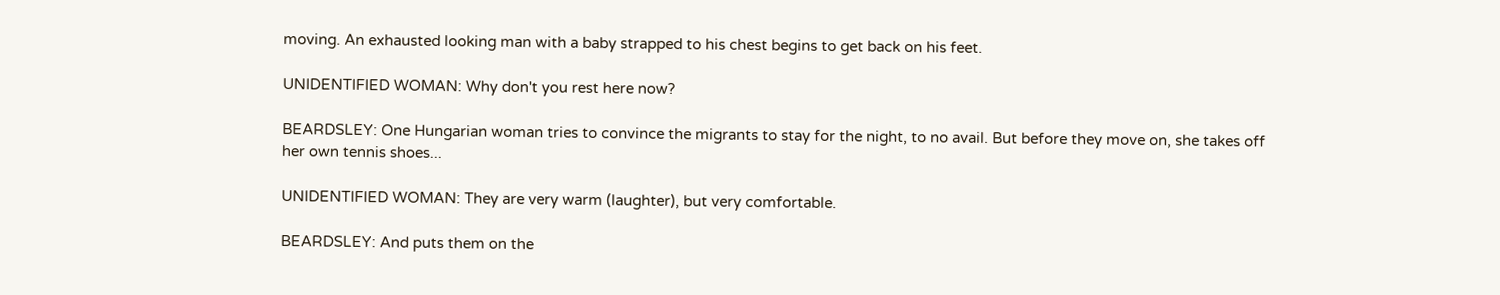moving. An exhausted looking man with a baby strapped to his chest begins to get back on his feet.

UNIDENTIFIED WOMAN: Why don't you rest here now?

BEARDSLEY: One Hungarian woman tries to convince the migrants to stay for the night, to no avail. But before they move on, she takes off her own tennis shoes...

UNIDENTIFIED WOMAN: They are very warm (laughter), but very comfortable.

BEARDSLEY: And puts them on the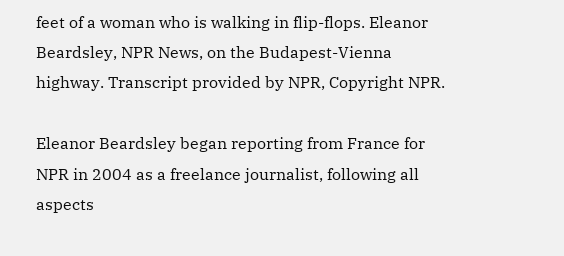feet of a woman who is walking in flip-flops. Eleanor Beardsley, NPR News, on the Budapest-Vienna highway. Transcript provided by NPR, Copyright NPR.

Eleanor Beardsley began reporting from France for NPR in 2004 as a freelance journalist, following all aspects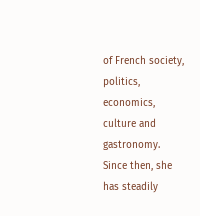of French society, politics, economics, culture and gastronomy. Since then, she has steadily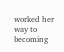worked her way to becoming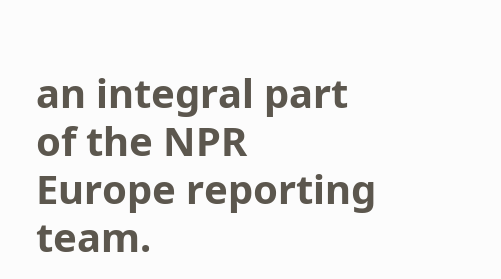an integral part of the NPR Europe reporting team.